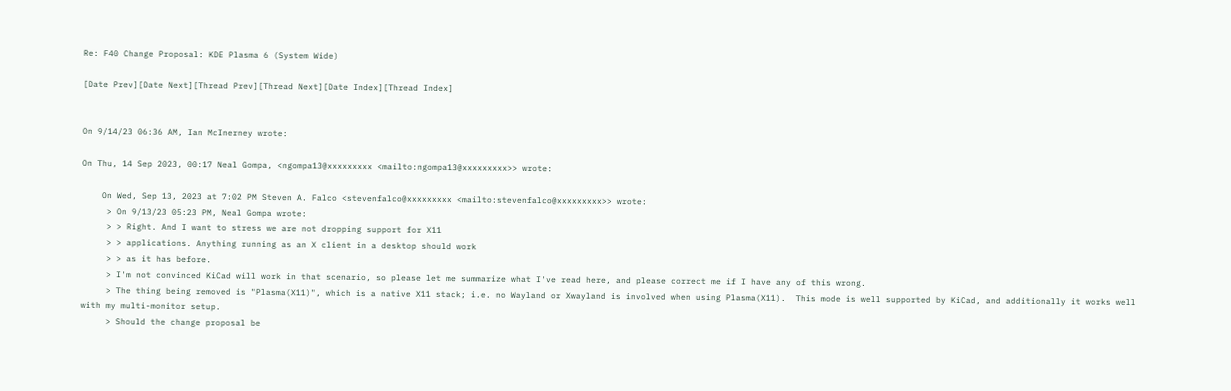Re: F40 Change Proposal: KDE Plasma 6 (System Wide)

[Date Prev][Date Next][Thread Prev][Thread Next][Date Index][Thread Index]


On 9/14/23 06:36 AM, Ian McInerney wrote:

On Thu, 14 Sep 2023, 00:17 Neal Gompa, <ngompa13@xxxxxxxxx <mailto:ngompa13@xxxxxxxxx>> wrote:

    On Wed, Sep 13, 2023 at 7:02 PM Steven A. Falco <stevenfalco@xxxxxxxxx <mailto:stevenfalco@xxxxxxxxx>> wrote:
     > On 9/13/23 05:23 PM, Neal Gompa wrote:
     > > Right. And I want to stress we are not dropping support for X11
     > > applications. Anything running as an X client in a desktop should work
     > > as it has before.
     > I'm not convinced KiCad will work in that scenario, so please let me summarize what I've read here, and please correct me if I have any of this wrong.
     > The thing being removed is "Plasma(X11)", which is a native X11 stack; i.e. no Wayland or Xwayland is involved when using Plasma(X11).  This mode is well supported by KiCad, and additionally it works well with my multi-monitor setup.
     > Should the change proposal be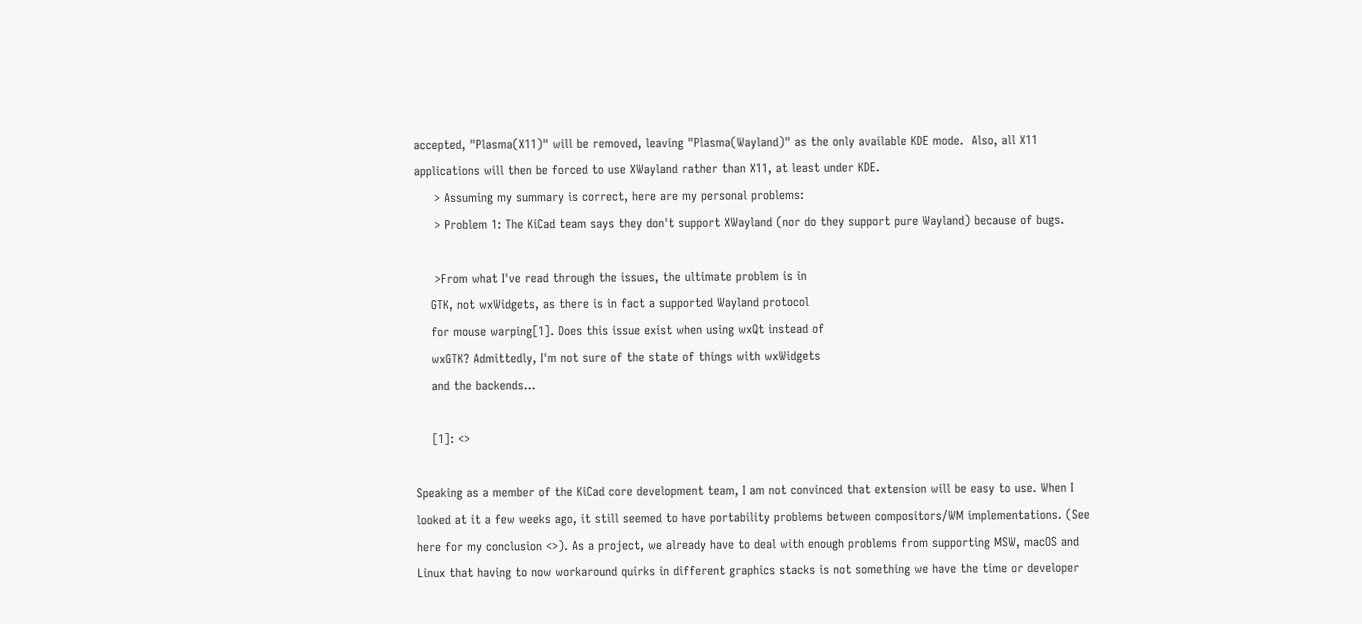accepted, "Plasma(X11)" will be removed, leaving "Plasma(Wayland)" as the only available KDE mode.  Also, all X11 applications will then be forced to use XWayland rather than X11, at least under KDE.
     > Assuming my summary is correct, here are my personal problems:
     > Problem 1: The KiCad team says they don't support XWayland (nor do they support pure Wayland) because of bugs.

     >From what I've read through the issues, the ultimate problem is in
    GTK, not wxWidgets, as there is in fact a supported Wayland protocol
    for mouse warping[1]. Does this issue exist when using wxQt instead of
    wxGTK? Admittedly, I'm not sure of the state of things with wxWidgets
    and the backends...

    [1]: <>

Speaking as a member of the KiCad core development team, I am not convinced that extension will be easy to use. When I looked at it a few weeks ago, it still seemed to have portability problems between compositors/WM implementations. (See here for my conclusion <>). As a project, we already have to deal with enough problems from supporting MSW, macOS and Linux that having to now workaround quirks in different graphics stacks is not something we have the time or developer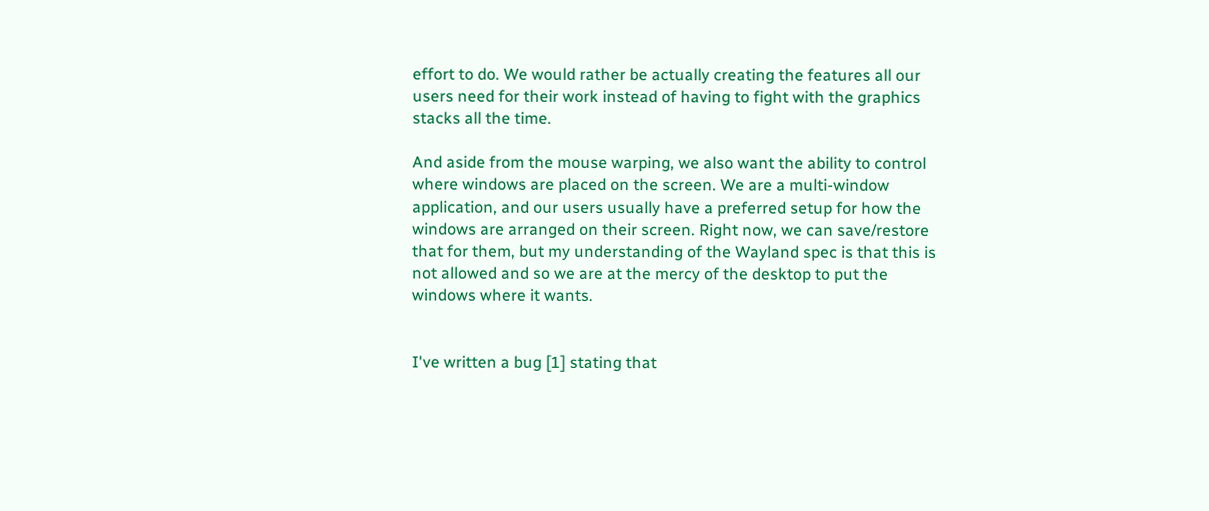effort to do. We would rather be actually creating the features all our users need for their work instead of having to fight with the graphics stacks all the time.

And aside from the mouse warping, we also want the ability to control where windows are placed on the screen. We are a multi-window application, and our users usually have a preferred setup for how the windows are arranged on their screen. Right now, we can save/restore that for them, but my understanding of the Wayland spec is that this is not allowed and so we are at the mercy of the desktop to put the windows where it wants.


I've written a bug [1] stating that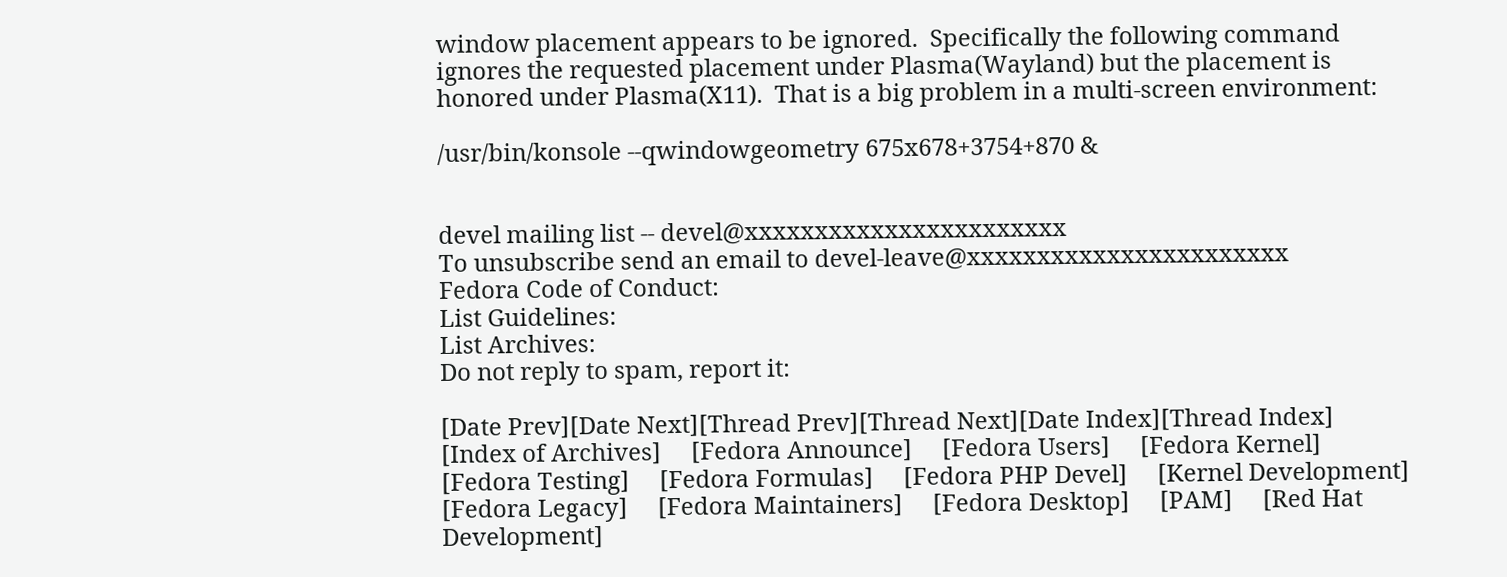window placement appears to be ignored.  Specifically the following command ignores the requested placement under Plasma(Wayland) but the placement is honored under Plasma(X11).  That is a big problem in a multi-screen environment:

/usr/bin/konsole --qwindowgeometry 675x678+3754+870 &


devel mailing list -- devel@xxxxxxxxxxxxxxxxxxxxxxx
To unsubscribe send an email to devel-leave@xxxxxxxxxxxxxxxxxxxxxxx
Fedora Code of Conduct:
List Guidelines:
List Archives:
Do not reply to spam, report it:

[Date Prev][Date Next][Thread Prev][Thread Next][Date Index][Thread Index]
[Index of Archives]     [Fedora Announce]     [Fedora Users]     [Fedora Kernel]     [Fedora Testing]     [Fedora Formulas]     [Fedora PHP Devel]     [Kernel Development]     [Fedora Legacy]     [Fedora Maintainers]     [Fedora Desktop]     [PAM]     [Red Hat Development]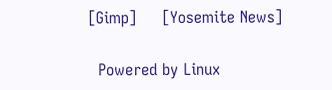[Gimp]     [Yosemite News]

  Powered by Linux